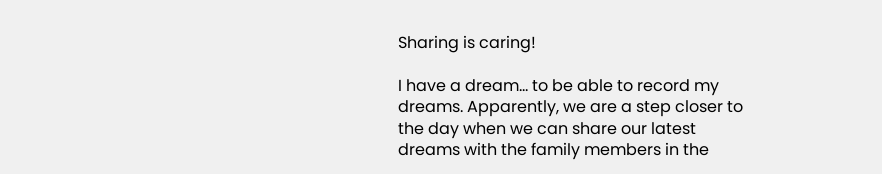Sharing is caring!

I have a dream… to be able to record my dreams. Apparently, we are a step closer to the day when we can share our latest dreams with the family members in the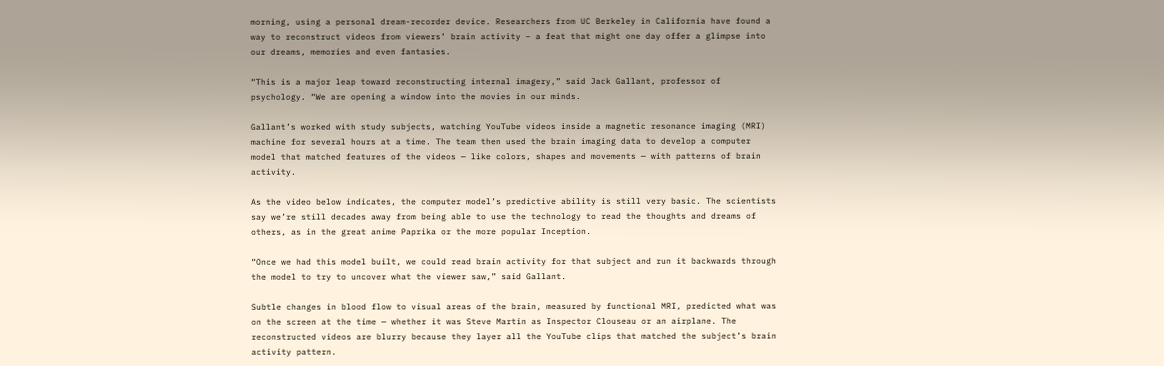morning, using a personal dream-recorder device. Researchers from UC Berkeley in California have found a way to reconstruct videos from viewers’ brain activity – a feat that might one day offer a glimpse into our dreams, memories and even fantasies.

“This is a major leap toward reconstructing internal imagery,” said Jack Gallant, professor of psychology. “We are opening a window into the movies in our minds.

Gallant’s worked with study subjects, watching YouTube videos inside a magnetic resonance imaging (MRI) machine for several hours at a time. The team then used the brain imaging data to develop a computer model that matched features of the videos — like colors, shapes and movements — with patterns of brain activity.

As the video below indicates, the computer model’s predictive ability is still very basic. The scientists say we’re still decades away from being able to use the technology to read the thoughts and dreams of others, as in the great anime Paprika or the more popular Inception.

“Once we had this model built, we could read brain activity for that subject and run it backwards through the model to try to uncover what the viewer saw,” said Gallant.

Subtle changes in blood flow to visual areas of the brain, measured by functional MRI, predicted what was on the screen at the time — whether it was Steve Martin as Inspector Clouseau or an airplane. The reconstructed videos are blurry because they layer all the YouTube clips that matched the subject’s brain activity pattern.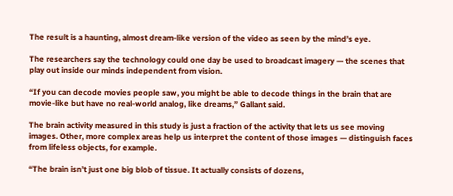The result is a haunting, almost dream-like version of the video as seen by the mind’s eye.

The researchers say the technology could one day be used to broadcast imagery — the scenes that play out inside our minds independent from vision.

“If you can decode movies people saw, you might be able to decode things in the brain that are movie-like but have no real-world analog, like dreams,” Gallant said.

The brain activity measured in this study is just a fraction of the activity that lets us see moving images. Other, more complex areas help us interpret the content of those images — distinguish faces from lifeless objects, for example.

“The brain isn’t just one big blob of tissue. It actually consists of dozens,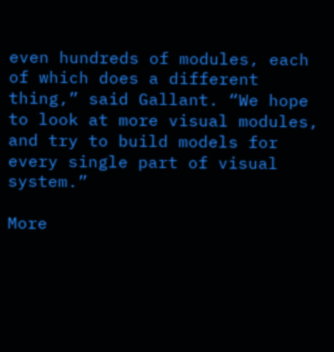even hundreds of modules, each of which does a different thing,” said Gallant. “We hope to look at more visual modules, and try to build models for every single part of visual system.”

More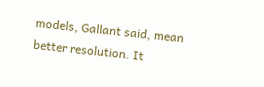models, Gallant said, mean better resolution. It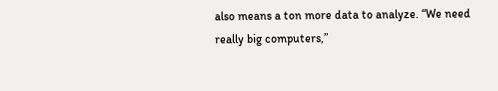also means a ton more data to analyze. “We need really big computers,”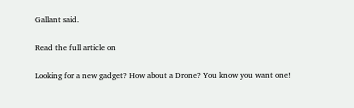Gallant said.

Read the full article on

Looking for a new gadget? How about a Drone? You know you want one!